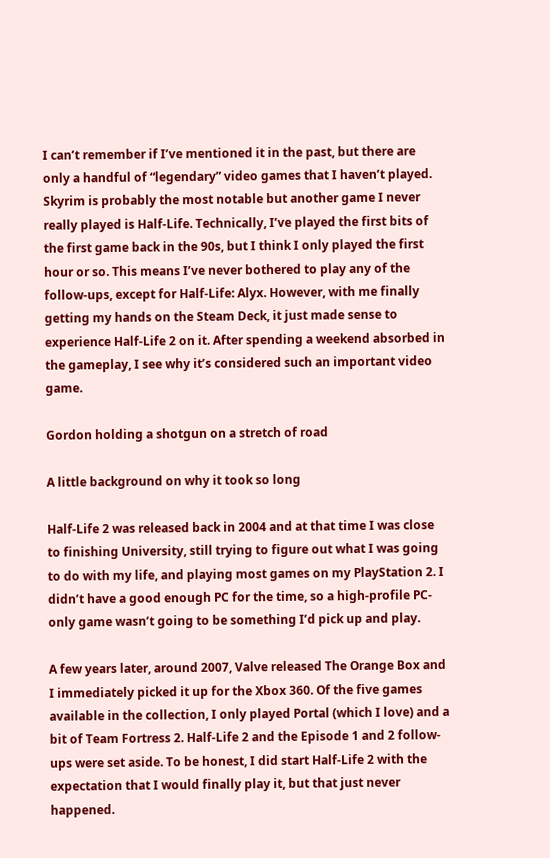I can’t remember if I’ve mentioned it in the past, but there are only a handful of “legendary” video games that I haven’t played. Skyrim is probably the most notable but another game I never really played is Half-Life. Technically, I’ve played the first bits of the first game back in the 90s, but I think I only played the first hour or so. This means I’ve never bothered to play any of the follow-ups, except for Half-Life: Alyx. However, with me finally getting my hands on the Steam Deck, it just made sense to experience Half-Life 2 on it. After spending a weekend absorbed in the gameplay, I see why it’s considered such an important video game.

Gordon holding a shotgun on a stretch of road

A little background on why it took so long

Half-Life 2 was released back in 2004 and at that time I was close to finishing University, still trying to figure out what I was going to do with my life, and playing most games on my PlayStation 2. I didn’t have a good enough PC for the time, so a high-profile PC-only game wasn’t going to be something I’d pick up and play.

A few years later, around 2007, Valve released The Orange Box and I immediately picked it up for the Xbox 360. Of the five games available in the collection, I only played Portal (which I love) and a bit of Team Fortress 2. Half-Life 2 and the Episode 1 and 2 follow-ups were set aside. To be honest, I did start Half-Life 2 with the expectation that I would finally play it, but that just never happened.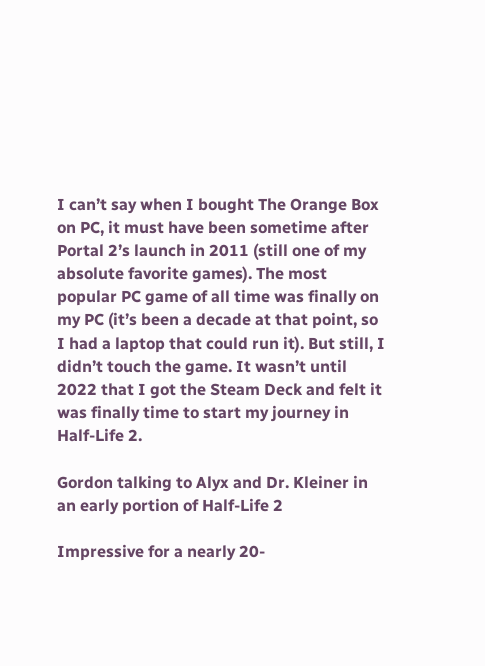I can’t say when I bought The Orange Box on PC, it must have been sometime after Portal 2’s launch in 2011 (still one of my absolute favorite games). The most popular PC game of all time was finally on my PC (it’s been a decade at that point, so I had a laptop that could run it). But still, I didn’t touch the game. It wasn’t until 2022 that I got the Steam Deck and felt it was finally time to start my journey in Half-Life 2.

Gordon talking to Alyx and Dr. Kleiner in an early portion of Half-Life 2

Impressive for a nearly 20-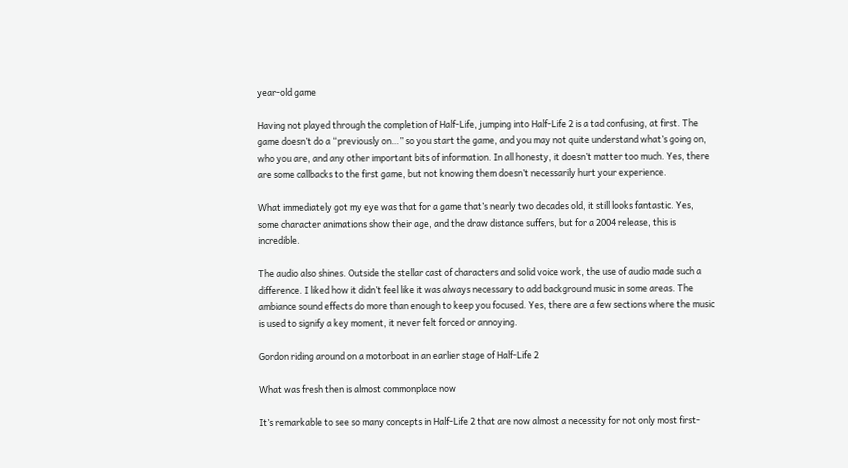year-old game

Having not played through the completion of Half-Life, jumping into Half-Life 2 is a tad confusing, at first. The game doesn’t do a “previously on…” so you start the game, and you may not quite understand what’s going on, who you are, and any other important bits of information. In all honesty, it doesn’t matter too much. Yes, there are some callbacks to the first game, but not knowing them doesn’t necessarily hurt your experience.

What immediately got my eye was that for a game that’s nearly two decades old, it still looks fantastic. Yes, some character animations show their age, and the draw distance suffers, but for a 2004 release, this is incredible.

The audio also shines. Outside the stellar cast of characters and solid voice work, the use of audio made such a difference. I liked how it didn’t feel like it was always necessary to add background music in some areas. The ambiance sound effects do more than enough to keep you focused. Yes, there are a few sections where the music is used to signify a key moment, it never felt forced or annoying.

Gordon riding around on a motorboat in an earlier stage of Half-Life 2

What was fresh then is almost commonplace now

It’s remarkable to see so many concepts in Half-Life 2 that are now almost a necessity for not only most first-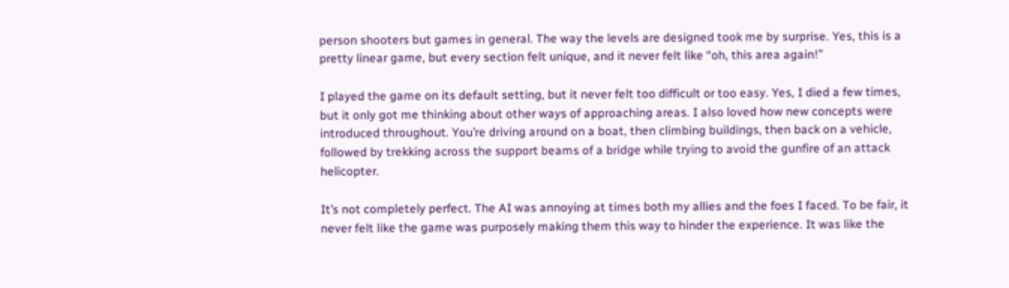person shooters but games in general. The way the levels are designed took me by surprise. Yes, this is a pretty linear game, but every section felt unique, and it never felt like “oh, this area again!”

I played the game on its default setting, but it never felt too difficult or too easy. Yes, I died a few times, but it only got me thinking about other ways of approaching areas. I also loved how new concepts were introduced throughout. You’re driving around on a boat, then climbing buildings, then back on a vehicle, followed by trekking across the support beams of a bridge while trying to avoid the gunfire of an attack helicopter.

It’s not completely perfect. The AI was annoying at times both my allies and the foes I faced. To be fair, it never felt like the game was purposely making them this way to hinder the experience. It was like the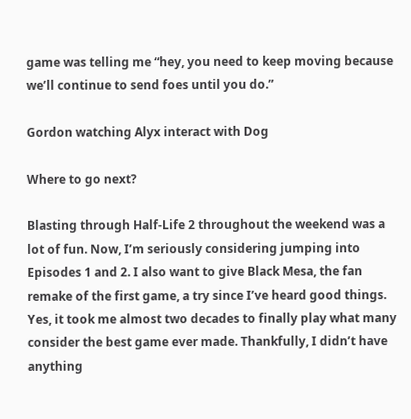game was telling me “hey, you need to keep moving because we’ll continue to send foes until you do.”

Gordon watching Alyx interact with Dog

Where to go next?

Blasting through Half-Life 2 throughout the weekend was a lot of fun. Now, I’m seriously considering jumping into Episodes 1 and 2. I also want to give Black Mesa, the fan remake of the first game, a try since I’ve heard good things. Yes, it took me almost two decades to finally play what many consider the best game ever made. Thankfully, I didn’t have anything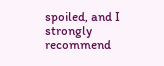spoiled, and I strongly recommend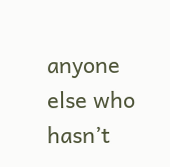anyone else who hasn’t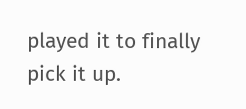played it to finally pick it up.